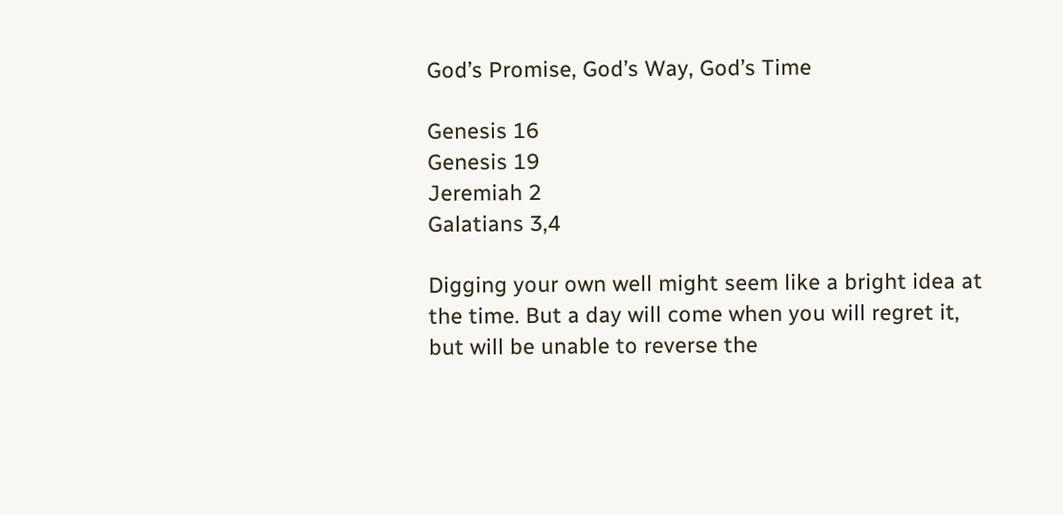God’s Promise, God’s Way, God’s Time

Genesis 16
Genesis 19
Jeremiah 2
Galatians 3,4

Digging your own well might seem like a bright idea at the time. But a day will come when you will regret it, but will be unable to reverse the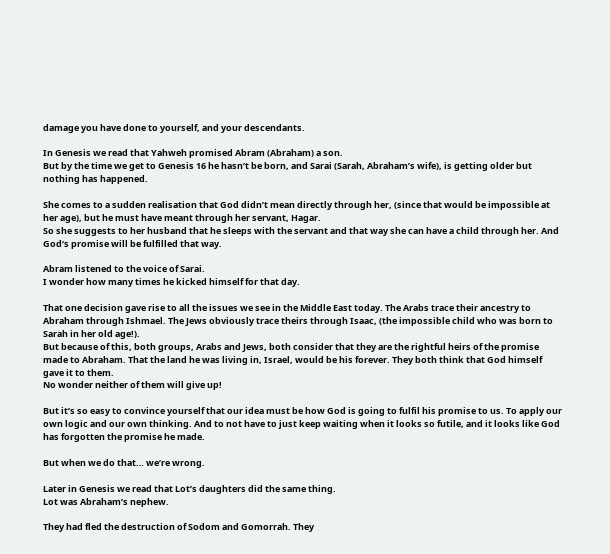damage you have done to yourself, and your descendants.

In Genesis we read that Yahweh promised Abram (Abraham) a son.
But by the time we get to Genesis 16 he hasn’t be born, and Sarai (Sarah, Abraham’s wife), is getting older but nothing has happened.

She comes to a sudden realisation that God didn’t mean directly through her, (since that would be impossible at her age), but he must have meant through her servant, Hagar.
So she suggests to her husband that he sleeps with the servant and that way she can have a child through her. And God’s promise will be fulfilled that way.

Abram listened to the voice of Sarai.
I wonder how many times he kicked himself for that day.

That one decision gave rise to all the issues we see in the Middle East today. The Arabs trace their ancestry to Abraham through Ishmael. The Jews obviously trace theirs through Isaac, (the impossible child who was born to Sarah in her old age!).
But because of this, both groups, Arabs and Jews, both consider that they are the rightful heirs of the promise made to Abraham. That the land he was living in, Israel, would be his forever. They both think that God himself gave it to them.
No wonder neither of them will give up!

But it’s so easy to convince yourself that our idea must be how God is going to fulfil his promise to us. To apply our own logic and our own thinking. And to not have to just keep waiting when it looks so futile, and it looks like God has forgotten the promise he made.

But when we do that… we’re wrong.

Later in Genesis we read that Lot’s daughters did the same thing.
Lot was Abraham’s nephew.

They had fled the destruction of Sodom and Gomorrah. They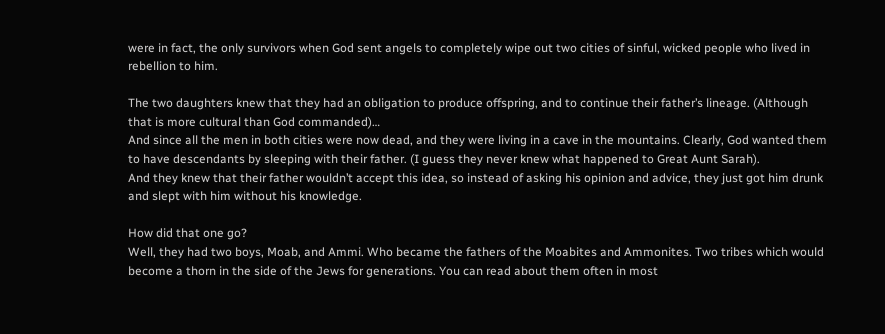were in fact, the only survivors when God sent angels to completely wipe out two cities of sinful, wicked people who lived in rebellion to him.

The two daughters knew that they had an obligation to produce offspring, and to continue their father’s lineage. (Although that is more cultural than God commanded)…
And since all the men in both cities were now dead, and they were living in a cave in the mountains. Clearly, God wanted them to have descendants by sleeping with their father. (I guess they never knew what happened to Great Aunt Sarah).
And they knew that their father wouldn’t accept this idea, so instead of asking his opinion and advice, they just got him drunk and slept with him without his knowledge.

How did that one go?
Well, they had two boys, Moab, and Ammi. Who became the fathers of the Moabites and Ammonites. Two tribes which would become a thorn in the side of the Jews for generations. You can read about them often in most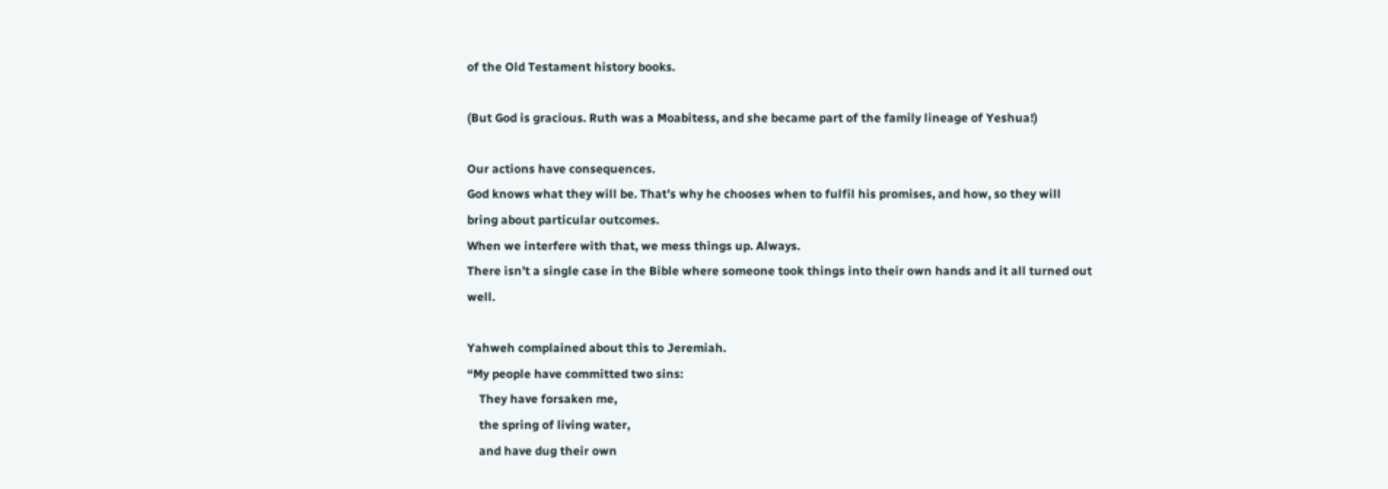of the Old Testament history books.

(But God is gracious. Ruth was a Moabitess, and she became part of the family lineage of Yeshua!)

Our actions have consequences.
God knows what they will be. That’s why he chooses when to fulfil his promises, and how, so they will bring about particular outcomes.
When we interfere with that, we mess things up. Always.
There isn’t a single case in the Bible where someone took things into their own hands and it all turned out well.

Yahweh complained about this to Jeremiah.
“My people have committed two sins:
    They have forsaken me,
    the spring of living water,
    and have dug their own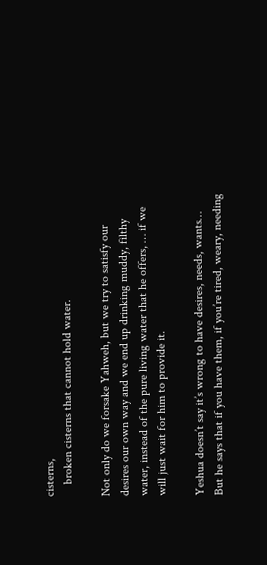cisterns,
    broken cisterns that cannot hold water.

Not only do we forsake Yahweh, but we try to satisfy our desires our own way and we end up drinking muddy, filthy water, instead of the pure living water that he offers, … if we will just wait for him to provide it.

Yeshua doesn’t say it’s wrong to have desires, needs, wants…
But he says that if you have them, if you’re tired, weary, needing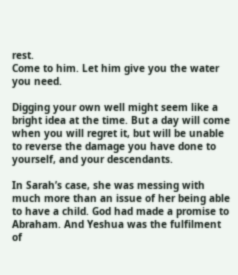rest.
Come to him. Let him give you the water you need.

Digging your own well might seem like a bright idea at the time. But a day will come when you will regret it, but will be unable to reverse the damage you have done to yourself, and your descendants.

In Sarah’s case, she was messing with much more than an issue of her being able to have a child. God had made a promise to Abraham. And Yeshua was the fulfilment of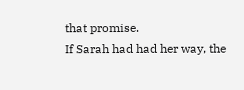that promise.
If Sarah had had her way, the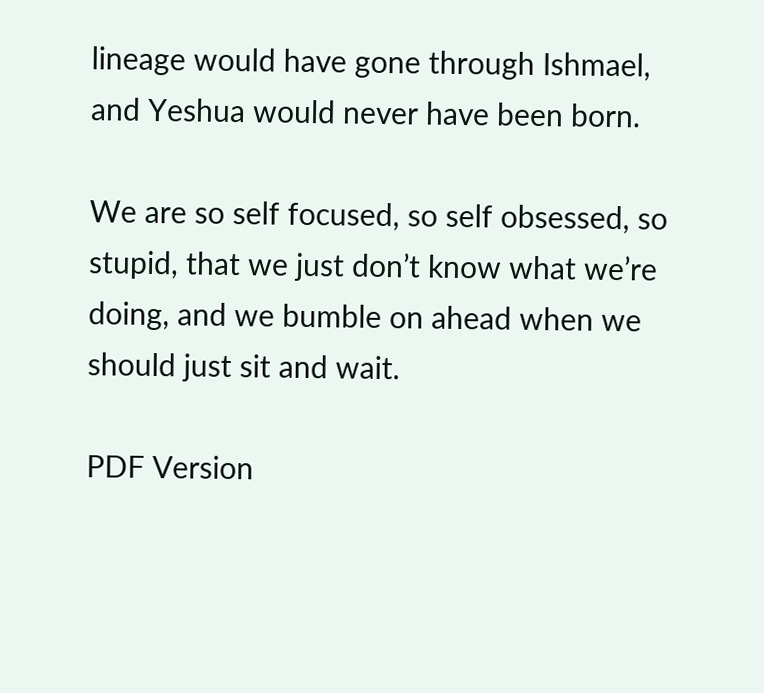lineage would have gone through Ishmael, and Yeshua would never have been born.

We are so self focused, so self obsessed, so stupid, that we just don’t know what we’re doing, and we bumble on ahead when we should just sit and wait.

PDF Version